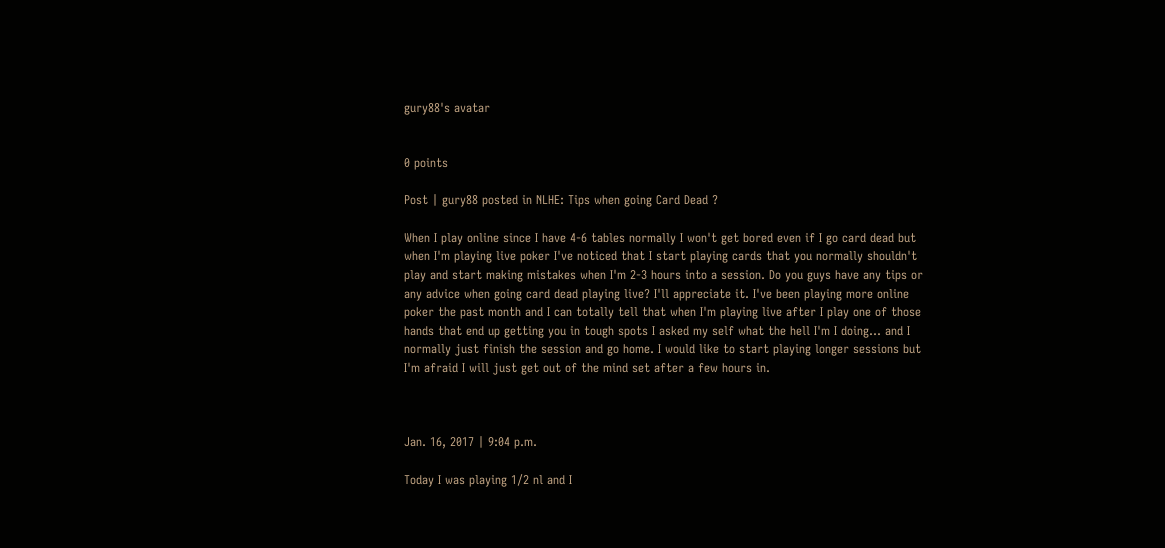gury88's avatar


0 points

Post | gury88 posted in NLHE: Tips when going Card Dead ?

When I play online since I have 4-6 tables normally I won't get bored even if I go card dead but when I'm playing live poker I've noticed that I start playing cards that you normally shouldn't play and start making mistakes when I'm 2-3 hours into a session. Do you guys have any tips or any advice when going card dead playing live? I'll appreciate it. I've been playing more online poker the past month and I can totally tell that when I'm playing live after I play one of those hands that end up getting you in tough spots I asked my self what the hell I'm I doing... and I normally just finish the session and go home. I would like to start playing longer sessions but I'm afraid I will just get out of the mind set after a few hours in.



Jan. 16, 2017 | 9:04 p.m.

Today I was playing 1/2 nl and I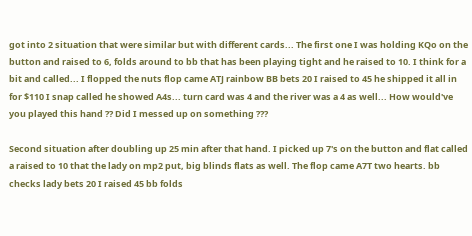got into 2 situation that were similar but with different cards... The first one I was holding KQo on the button and raised to 6, folds around to bb that has been playing tight and he raised to 10. I think for a bit and called... I flopped the nuts flop came ATJ rainbow BB bets 20 I raised to 45 he shipped it all in for $110 I snap called he showed A4s... turn card was 4 and the river was a 4 as well... How would've you played this hand ?? Did I messed up on something ???

Second situation after doubling up 25 min after that hand. I picked up 7's on the button and flat called a raised to 10 that the lady on mp2 put, big blinds flats as well. The flop came A7T two hearts. bb checks lady bets 20 I raised 45 bb folds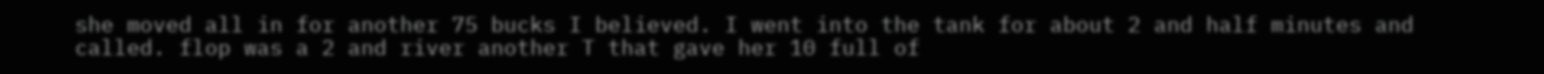she moved all in for another 75 bucks I believed. I went into the tank for about 2 and half minutes and called. flop was a 2 and river another T that gave her 10 full of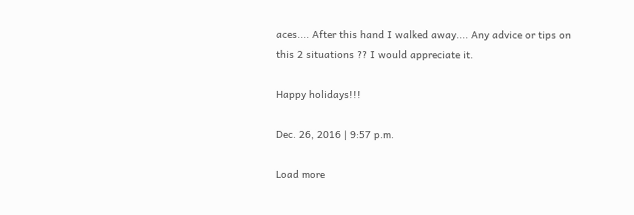aces.... After this hand I walked away.... Any advice or tips on this 2 situations ?? I would appreciate it.

Happy holidays!!!

Dec. 26, 2016 | 9:57 p.m.

Load more